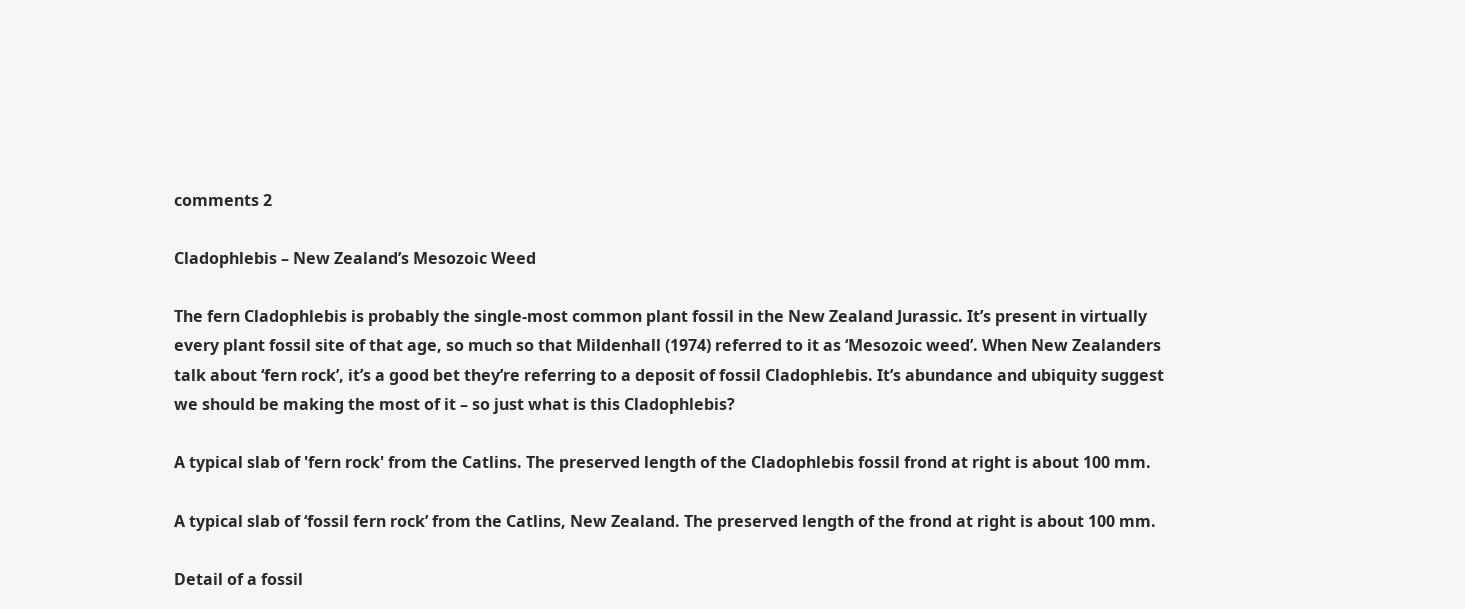comments 2

Cladophlebis – New Zealand’s Mesozoic Weed

The fern Cladophlebis is probably the single-most common plant fossil in the New Zealand Jurassic. It’s present in virtually every plant fossil site of that age, so much so that Mildenhall (1974) referred to it as ‘Mesozoic weed’. When New Zealanders talk about ‘fern rock’, it’s a good bet they’re referring to a deposit of fossil Cladophlebis. It’s abundance and ubiquity suggest we should be making the most of it – so just what is this Cladophlebis?

A typical slab of 'fern rock' from the Catlins. The preserved length of the Cladophlebis fossil frond at right is about 100 mm.

A typical slab of ‘fossil fern rock’ from the Catlins, New Zealand. The preserved length of the frond at right is about 100 mm.

Detail of a fossil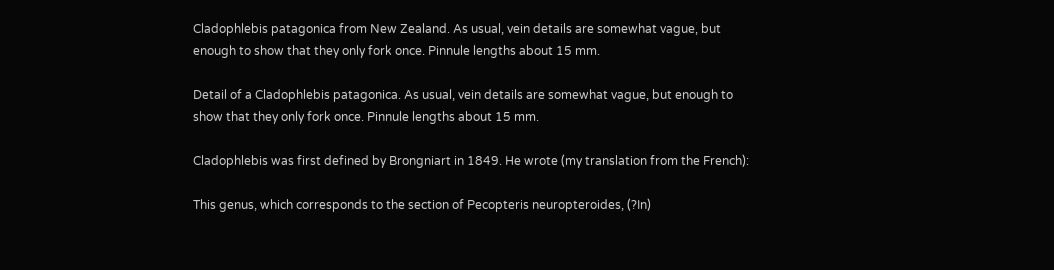Cladophlebis patagonica from New Zealand. As usual, vein details are somewhat vague, but enough to show that they only fork once. Pinnule lengths about 15 mm.

Detail of a Cladophlebis patagonica. As usual, vein details are somewhat vague, but enough to show that they only fork once. Pinnule lengths about 15 mm.

Cladophlebis was first defined by Brongniart in 1849. He wrote (my translation from the French):

This genus, which corresponds to the section of Pecopteris neuropteroides, (?In)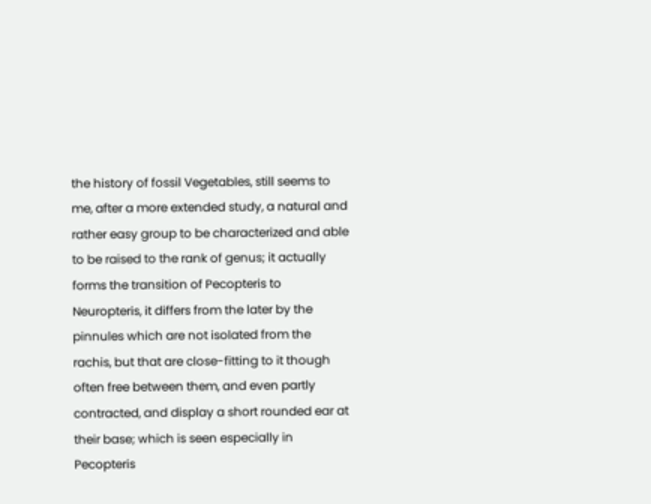the history of fossil Vegetables, still seems to me, after a more extended study, a natural and rather easy group to be characterized and able to be raised to the rank of genus; it actually forms the transition of Pecopteris to Neuropteris, it differs from the later by the pinnules which are not isolated from the rachis, but that are close-fitting to it though often free between them, and even partly contracted, and display a short rounded ear at their base; which is seen especially in Pecopteris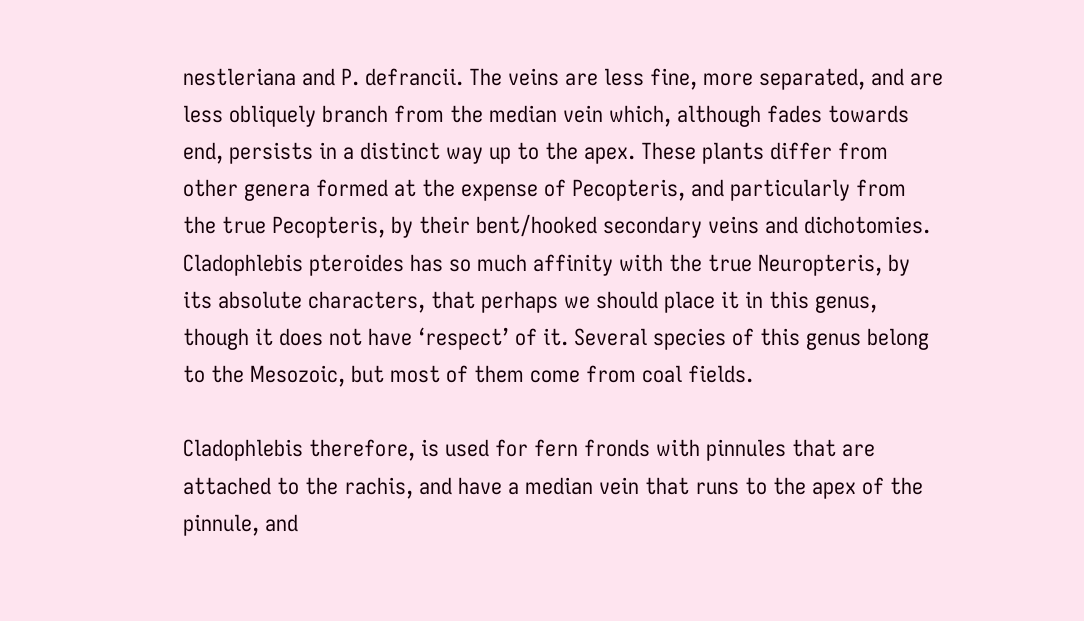nestleriana and P. defrancii. The veins are less fine, more separated, and are less obliquely branch from the median vein which, although fades towards end, persists in a distinct way up to the apex. These plants differ from other genera formed at the expense of Pecopteris, and particularly from the true Pecopteris, by their bent/hooked secondary veins and dichotomies. Cladophlebis pteroides has so much affinity with the true Neuropteris, by its absolute characters, that perhaps we should place it in this genus, though it does not have ‘respect’ of it. Several species of this genus belong to the Mesozoic, but most of them come from coal fields.

Cladophlebis therefore, is used for fern fronds with pinnules that are attached to the rachis, and have a median vein that runs to the apex of the pinnule, and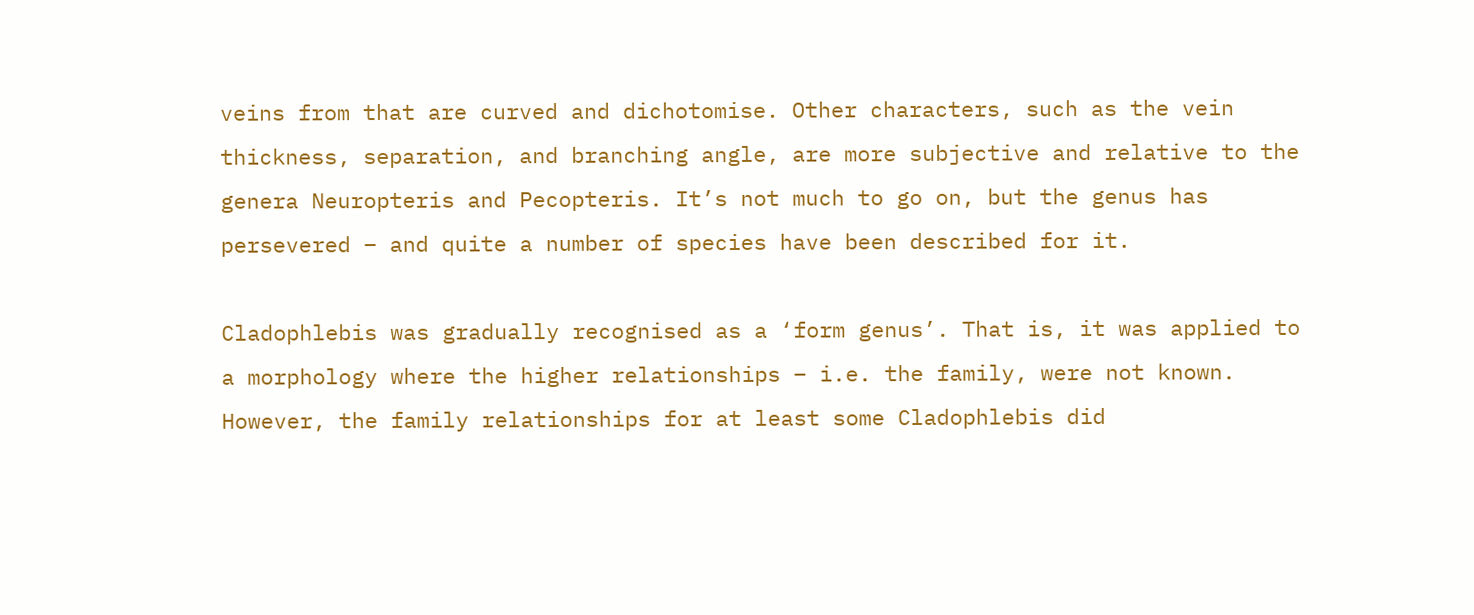veins from that are curved and dichotomise. Other characters, such as the vein thickness, separation, and branching angle, are more subjective and relative to the genera Neuropteris and Pecopteris. It’s not much to go on, but the genus has persevered – and quite a number of species have been described for it.

Cladophlebis was gradually recognised as a ‘form genus’. That is, it was applied to a morphology where the higher relationships – i.e. the family, were not known. However, the family relationships for at least some Cladophlebis did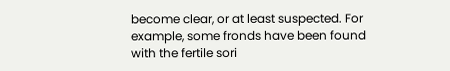become clear, or at least suspected. For example, some fronds have been found with the fertile sori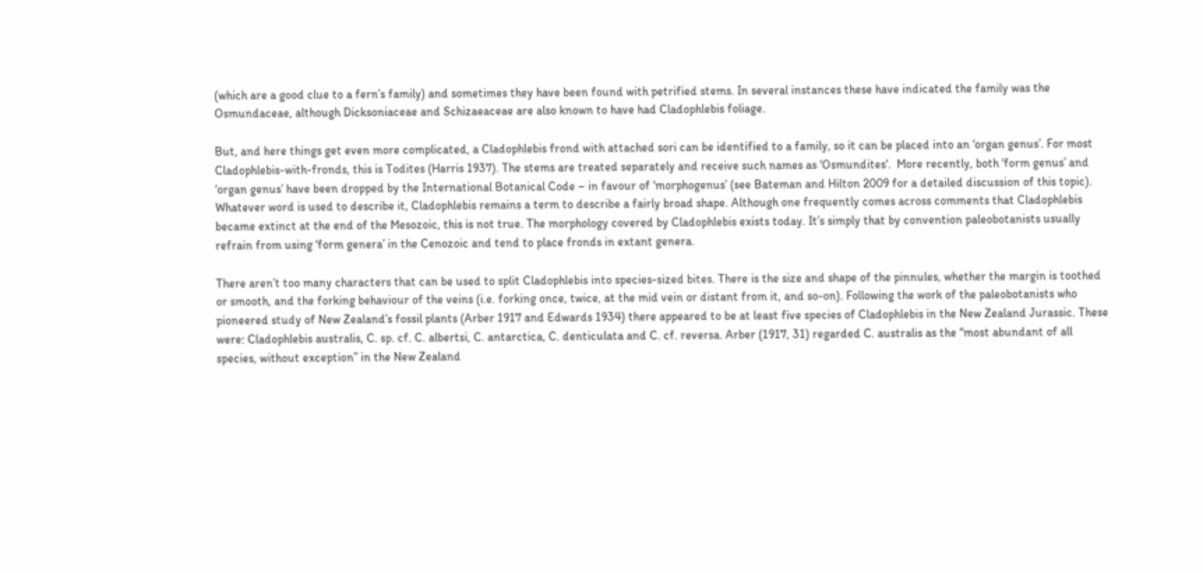(which are a good clue to a fern’s family) and sometimes they have been found with petrified stems. In several instances these have indicated the family was the Osmundaceae, although Dicksoniaceae and Schizaeaceae are also known to have had Cladophlebis foliage.

But, and here things get even more complicated, a Cladophlebis frond with attached sori can be identified to a family, so it can be placed into an ‘organ genus’. For most Cladophlebis-with-fronds, this is Todites (Harris 1937). The stems are treated separately and receive such names as ‘Osmundites‘.  More recently, both ‘form genus’ and ‘organ genus’ have been dropped by the International Botanical Code – in favour of ‘morphogenus’ (see Bateman and Hilton 2009 for a detailed discussion of this topic). Whatever word is used to describe it, Cladophlebis remains a term to describe a fairly broad shape. Although one frequently comes across comments that Cladophlebis became extinct at the end of the Mesozoic, this is not true. The morphology covered by Cladophlebis exists today. It’s simply that by convention paleobotanists usually refrain from using ‘form genera’ in the Cenozoic and tend to place fronds in extant genera.

There aren’t too many characters that can be used to split Cladophlebis into species-sized bites. There is the size and shape of the pinnules, whether the margin is toothed or smooth, and the forking behaviour of the veins (i.e. forking once, twice, at the mid vein or distant from it, and so-on). Following the work of the paleobotanists who pioneered study of New Zealand’s fossil plants (Arber 1917 and Edwards 1934) there appeared to be at least five species of Cladophlebis in the New Zealand Jurassic. These were: Cladophlebis australis, C. sp. cf. C. albertsi, C. antarctica, C. denticulata and C. cf. reversa. Arber (1917, 31) regarded C. australis as the “most abundant of all species, without exception” in the New Zealand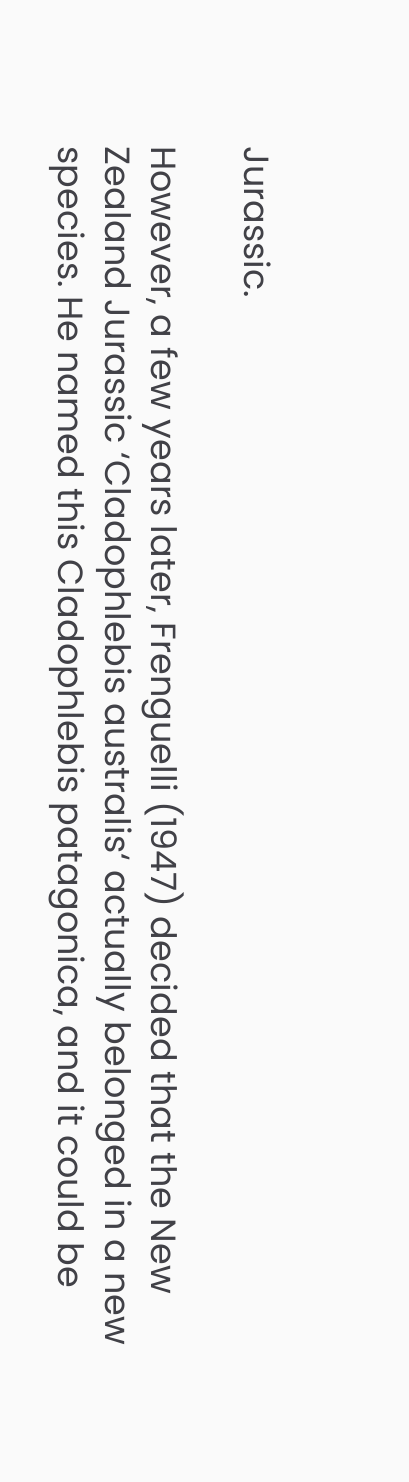Jurassic.

However, a few years later, Frenguelli (1947) decided that the New Zealand Jurassic ‘Cladophlebis australis‘ actually belonged in a new species. He named this Cladophlebis patagonica, and it could be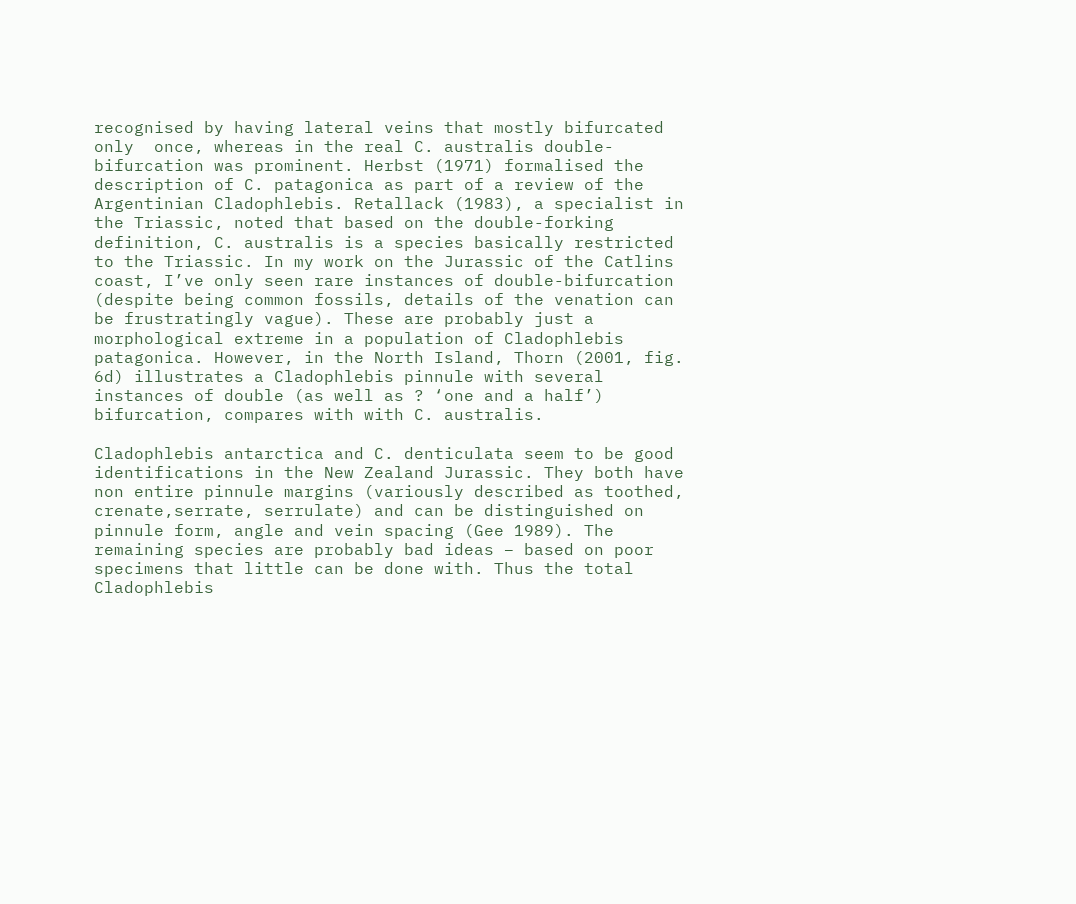recognised by having lateral veins that mostly bifurcated only  once, whereas in the real C. australis double-bifurcation was prominent. Herbst (1971) formalised the description of C. patagonica as part of a review of the Argentinian Cladophlebis. Retallack (1983), a specialist in the Triassic, noted that based on the double-forking definition, C. australis is a species basically restricted to the Triassic. In my work on the Jurassic of the Catlins coast, I’ve only seen rare instances of double-bifurcation (despite being common fossils, details of the venation can be frustratingly vague). These are probably just a morphological extreme in a population of Cladophlebis patagonica. However, in the North Island, Thorn (2001, fig. 6d) illustrates a Cladophlebis pinnule with several instances of double (as well as ? ‘one and a half’) bifurcation, compares with with C. australis.

Cladophlebis antarctica and C. denticulata seem to be good identifications in the New Zealand Jurassic. They both have non entire pinnule margins (variously described as toothed, crenate,serrate, serrulate) and can be distinguished on pinnule form, angle and vein spacing (Gee 1989). The remaining species are probably bad ideas – based on poor specimens that little can be done with. Thus the total Cladophlebis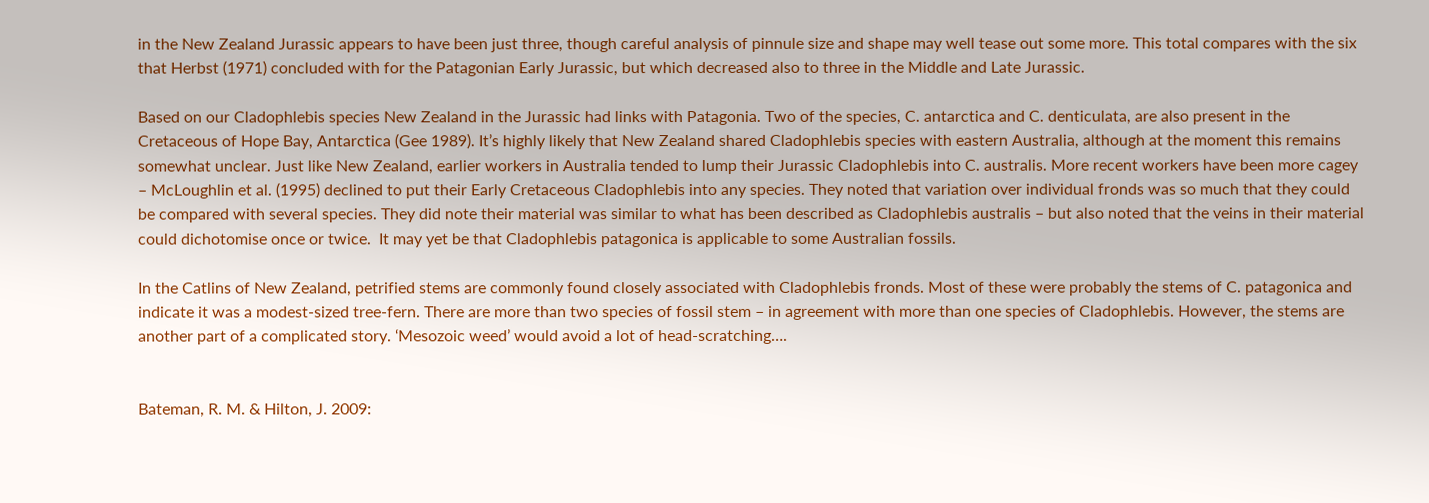in the New Zealand Jurassic appears to have been just three, though careful analysis of pinnule size and shape may well tease out some more. This total compares with the six that Herbst (1971) concluded with for the Patagonian Early Jurassic, but which decreased also to three in the Middle and Late Jurassic.

Based on our Cladophlebis species New Zealand in the Jurassic had links with Patagonia. Two of the species, C. antarctica and C. denticulata, are also present in the Cretaceous of Hope Bay, Antarctica (Gee 1989). It’s highly likely that New Zealand shared Cladophlebis species with eastern Australia, although at the moment this remains somewhat unclear. Just like New Zealand, earlier workers in Australia tended to lump their Jurassic Cladophlebis into C. australis. More recent workers have been more cagey – McLoughlin et al. (1995) declined to put their Early Cretaceous Cladophlebis into any species. They noted that variation over individual fronds was so much that they could be compared with several species. They did note their material was similar to what has been described as Cladophlebis australis – but also noted that the veins in their material could dichotomise once or twice.  It may yet be that Cladophlebis patagonica is applicable to some Australian fossils.

In the Catlins of New Zealand, petrified stems are commonly found closely associated with Cladophlebis fronds. Most of these were probably the stems of C. patagonica and indicate it was a modest-sized tree-fern. There are more than two species of fossil stem – in agreement with more than one species of Cladophlebis. However, the stems are another part of a complicated story. ‘Mesozoic weed’ would avoid a lot of head-scratching….


Bateman, R. M. & Hilton, J. 2009: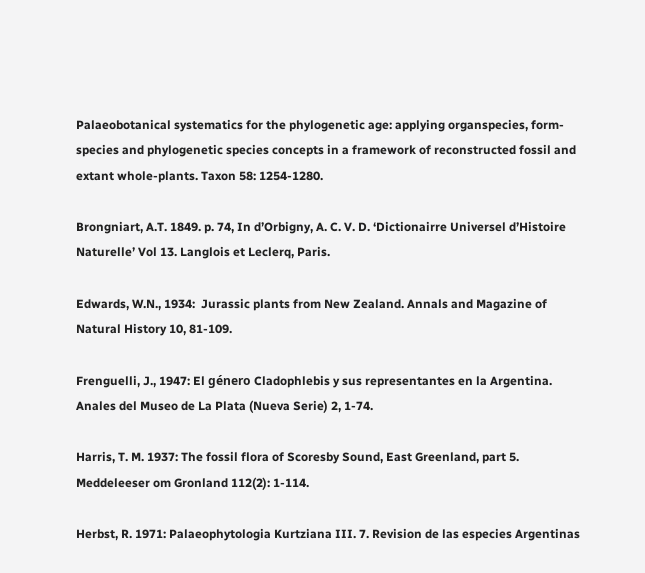Palaeobotanical systematics for the phylogenetic age: applying organspecies, form-species and phylogenetic species concepts in a framework of reconstructed fossil and extant whole-plants. Taxon 58: 1254-1280.

Brongniart, A.T. 1849. p. 74, In d’Orbigny, A. C. V. D. ‘Dictionairre Universel d’Histoire Naturelle’ Vol 13. Langlois et Leclerq, Paris.

Edwards, W.N., 1934:  Jurassic plants from New Zealand. Annals and Magazine of Natural History 10, 81-109.

Frenguelli, J., 1947: El género Cladophlebis y sus representantes en la Argentina. Anales del Museo de La Plata (Nueva Serie) 2, 1-74.

Harris, T. M. 1937: The fossil flora of Scoresby Sound, East Greenland, part 5. Meddeleeser om Gronland 112(2): 1-114.

Herbst, R. 1971: Palaeophytologia Kurtziana III. 7. Revision de las especies Argentinas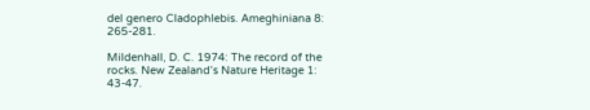del genero Cladophlebis. Ameghiniana 8: 265-281.

Mildenhall, D. C. 1974: The record of the rocks. New Zealand’s Nature Heritage 1: 43-47.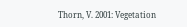Thorn, V. 2001: Vegetation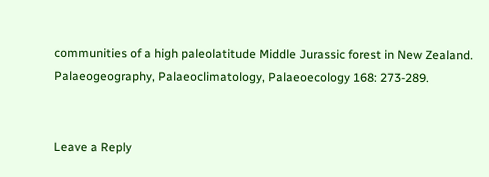communities of a high paleolatitude Middle Jurassic forest in New Zealand. Palaeogeography, Palaeoclimatology, Palaeoecology 168: 273-289.


Leave a Reply